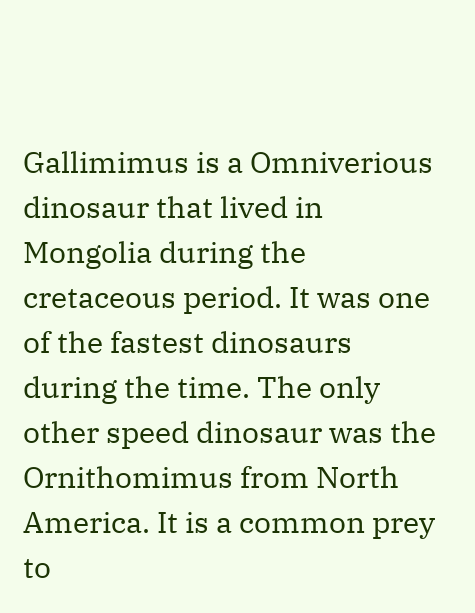Gallimimus is a Omniverious dinosaur that lived in Mongolia during the cretaceous period. It was one of the fastest dinosaurs during the time. The only other speed dinosaur was the Ornithomimus from North America. It is a common prey to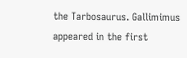the Tarbosaurus. Gallimimus appeared in the first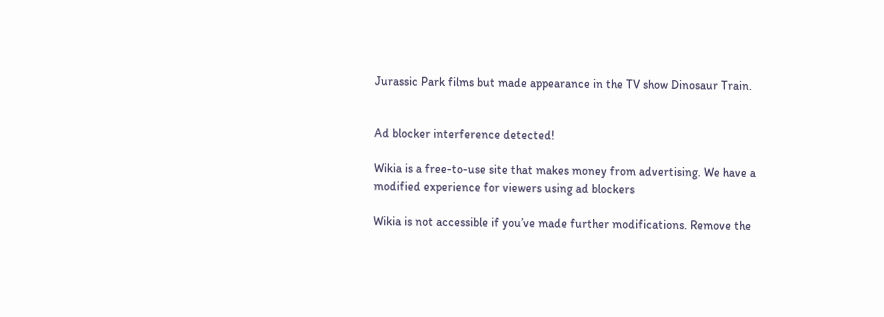Jurassic Park films but made appearance in the TV show Dinosaur Train.


Ad blocker interference detected!

Wikia is a free-to-use site that makes money from advertising. We have a modified experience for viewers using ad blockers

Wikia is not accessible if you’ve made further modifications. Remove the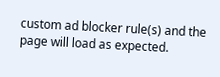custom ad blocker rule(s) and the page will load as expected.